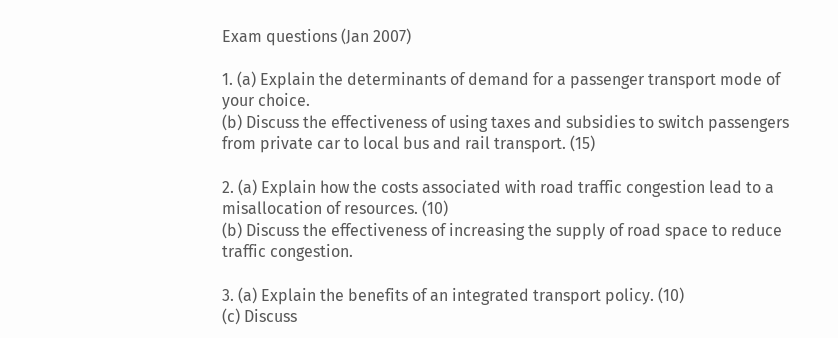Exam questions (Jan 2007)

1. (a) Explain the determinants of demand for a passenger transport mode of your choice.
(b) Discuss the effectiveness of using taxes and subsidies to switch passengers from private car to local bus and rail transport. (15)

2. (a) Explain how the costs associated with road traffic congestion lead to a misallocation of resources. (10)
(b) Discuss the effectiveness of increasing the supply of road space to reduce traffic congestion.

3. (a) Explain the benefits of an integrated transport policy. (10)
(c) Discuss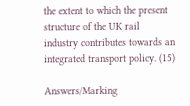the extent to which the present structure of the UK rail industry contributes towards an integrated transport policy. (15)

Answers/Marking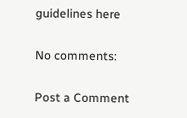guidelines here

No comments:

Post a Comment